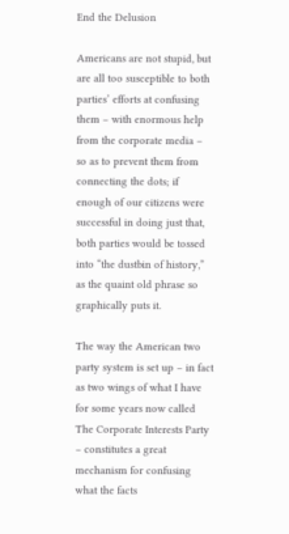End the Delusion

Americans are not stupid, but are all too susceptible to both parties’ efforts at confusing them – with enormous help from the corporate media – so as to prevent them from connecting the dots; if enough of our citizens were successful in doing just that, both parties would be tossed into “the dustbin of history,” as the quaint old phrase so graphically puts it.

The way the American two party system is set up – in fact as two wings of what I have for some years now called The Corporate Interests Party – constitutes a great mechanism for confusing what the facts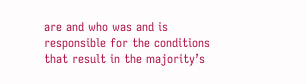are and who was and is responsible for the conditions that result in the majority’s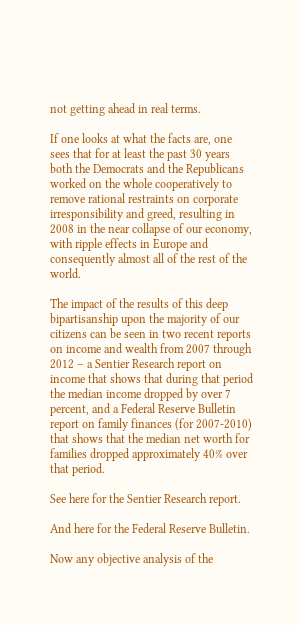not getting ahead in real terms.

If one looks at what the facts are, one sees that for at least the past 30 years both the Democrats and the Republicans worked on the whole cooperatively to remove rational restraints on corporate irresponsibility and greed, resulting in 2008 in the near collapse of our economy, with ripple effects in Europe and consequently almost all of the rest of the world.

The impact of the results of this deep bipartisanship upon the majority of our citizens can be seen in two recent reports on income and wealth from 2007 through 2012 – a Sentier Research report on income that shows that during that period the median income dropped by over 7 percent, and a Federal Reserve Bulletin report on family finances (for 2007-2010) that shows that the median net worth for families dropped approximately 40% over that period.

See here for the Sentier Research report.

And here for the Federal Reserve Bulletin.

Now any objective analysis of the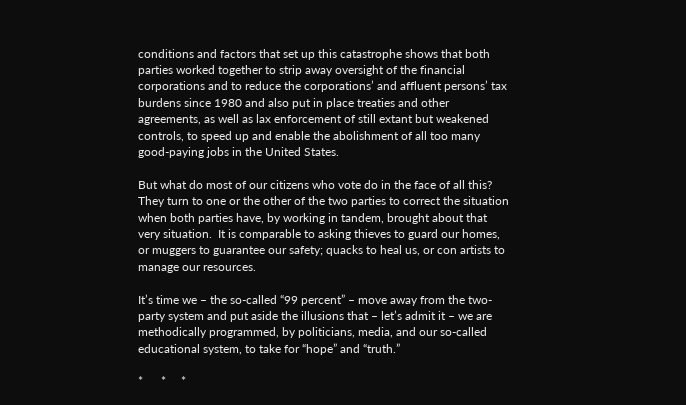conditions and factors that set up this catastrophe shows that both parties worked together to strip away oversight of the financial corporations and to reduce the corporations’ and affluent persons’ tax burdens since 1980 and also put in place treaties and other agreements, as well as lax enforcement of still extant but weakened controls, to speed up and enable the abolishment of all too many good-paying jobs in the United States.

But what do most of our citizens who vote do in the face of all this?  They turn to one or the other of the two parties to correct the situation when both parties have, by working in tandem, brought about that very situation.  It is comparable to asking thieves to guard our homes, or muggers to guarantee our safety; quacks to heal us, or con artists to manage our resources.

It’s time we – the so-called “99 percent” – move away from the two-party system and put aside the illusions that – let’s admit it – we are methodically programmed, by politicians, media, and our so-called educational system, to take for “hope” and “truth.”

*      *     *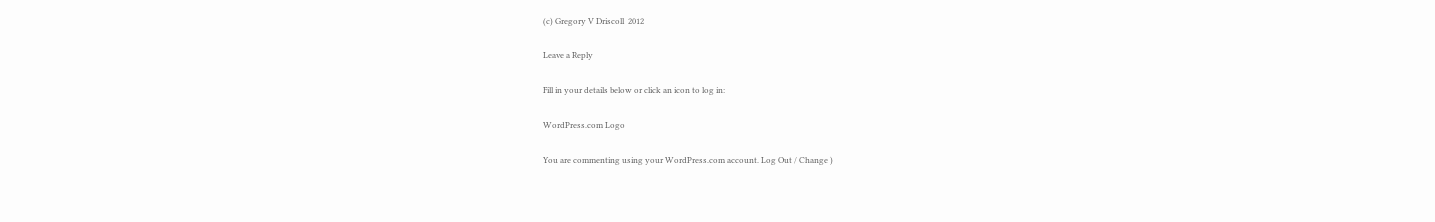(c) Gregory V Driscoll  2012

Leave a Reply

Fill in your details below or click an icon to log in:

WordPress.com Logo

You are commenting using your WordPress.com account. Log Out / Change )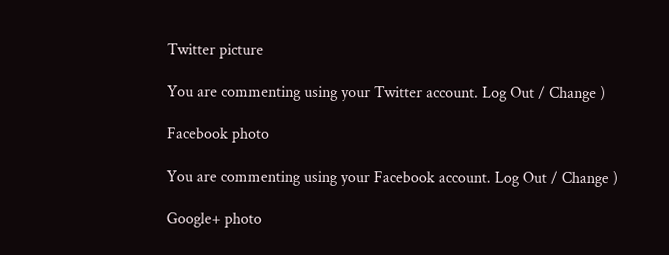Twitter picture

You are commenting using your Twitter account. Log Out / Change )

Facebook photo

You are commenting using your Facebook account. Log Out / Change )

Google+ photo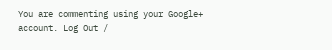You are commenting using your Google+ account. Log Out /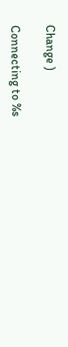Change )

Connecting to %s